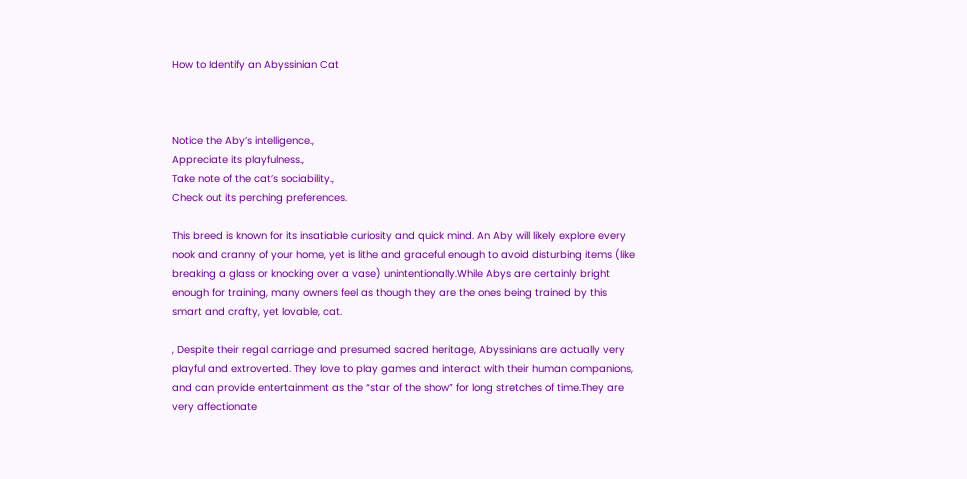How to Identify an Abyssinian Cat



Notice the Aby’s intelligence.,
Appreciate its playfulness.,
Take note of the cat’s sociability.,
Check out its perching preferences.

This breed is known for its insatiable curiosity and quick mind. An Aby will likely explore every nook and cranny of your home, yet is lithe and graceful enough to avoid disturbing items (like breaking a glass or knocking over a vase) unintentionally.While Abys are certainly bright enough for training, many owners feel as though they are the ones being trained by this smart and crafty, yet lovable, cat.

, Despite their regal carriage and presumed sacred heritage, Abyssinians are actually very playful and extroverted. They love to play games and interact with their human companions, and can provide entertainment as the “star of the show” for long stretches of time.They are very affectionate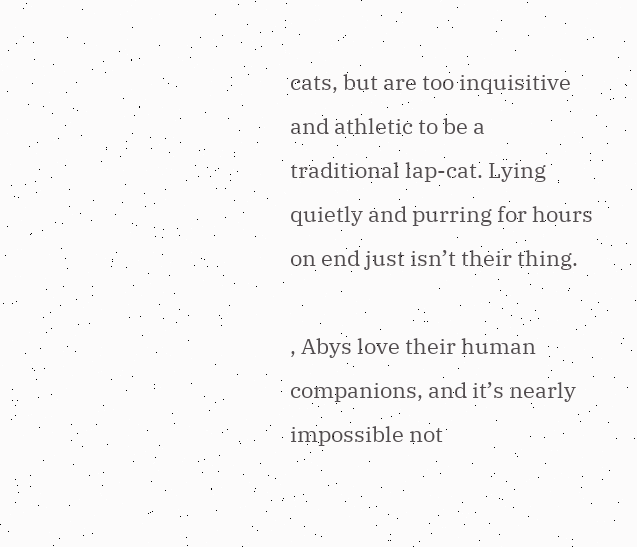cats, but are too inquisitive and athletic to be a traditional lap-cat. Lying quietly and purring for hours on end just isn’t their thing.

, Abys love their human companions, and it’s nearly impossible not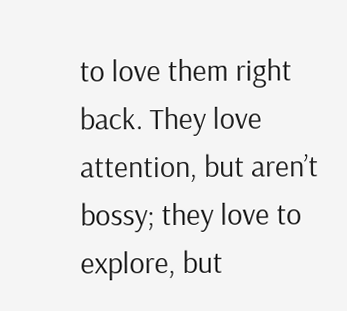to love them right back. They love attention, but aren’t bossy; they love to explore, but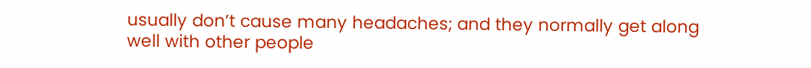usually don’t cause many headaches; and they normally get along well with other people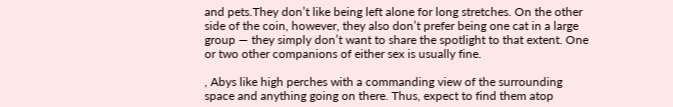and pets.They don’t like being left alone for long stretches. On the other side of the coin, however, they also don’t prefer being one cat in a large group — they simply don’t want to share the spotlight to that extent. One or two other companions of either sex is usually fine.

, Abys like high perches with a commanding view of the surrounding space and anything going on there. Thus, expect to find them atop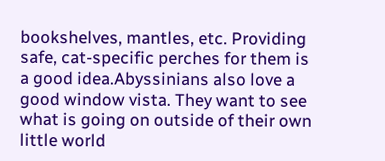bookshelves, mantles, etc. Providing safe, cat-specific perches for them is a good idea.Abyssinians also love a good window vista. They want to see what is going on outside of their own little world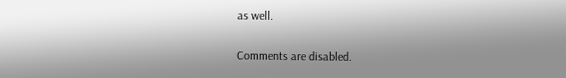as well.

Comments are disabled.